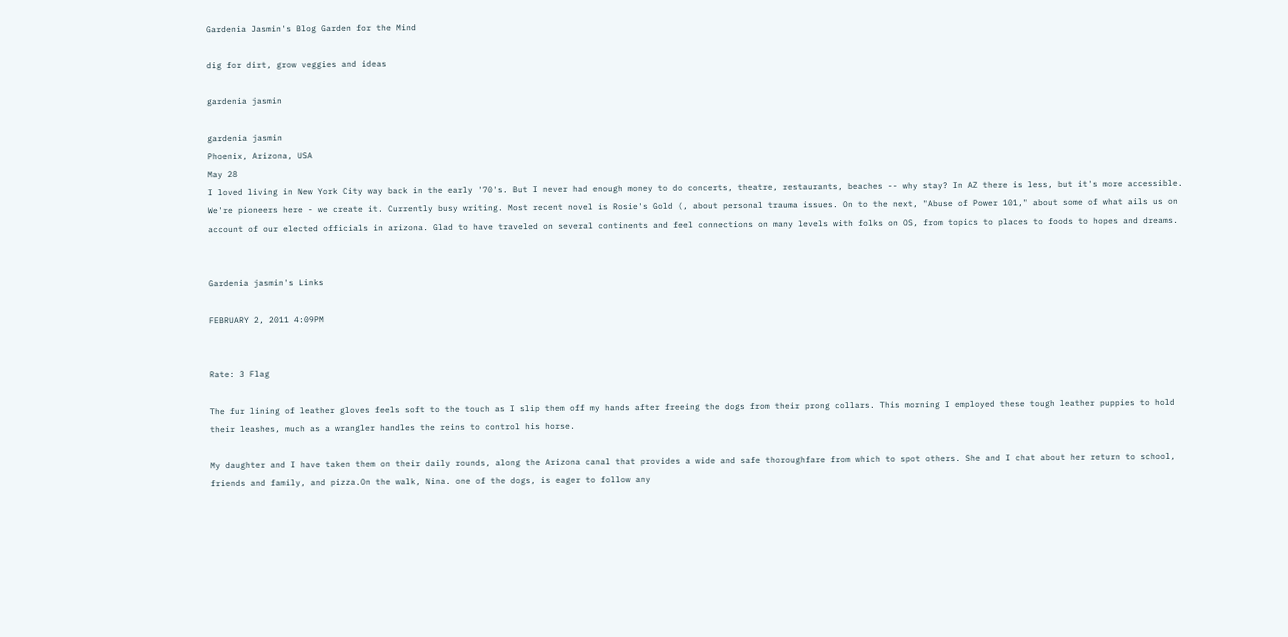Gardenia Jasmin's Blog Garden for the Mind

dig for dirt, grow veggies and ideas

gardenia jasmin

gardenia jasmin
Phoenix, Arizona, USA
May 28
I loved living in New York City way back in the early '70's. But I never had enough money to do concerts, theatre, restaurants, beaches -- why stay? In AZ there is less, but it's more accessible. We're pioneers here - we create it. Currently busy writing. Most recent novel is Rosie's Gold (, about personal trauma issues. On to the next, "Abuse of Power 101," about some of what ails us on account of our elected officials in arizona. Glad to have traveled on several continents and feel connections on many levels with folks on OS, from topics to places to foods to hopes and dreams.


Gardenia jasmin's Links

FEBRUARY 2, 2011 4:09PM


Rate: 3 Flag

The fur lining of leather gloves feels soft to the touch as I slip them off my hands after freeing the dogs from their prong collars. This morning I employed these tough leather puppies to hold their leashes, much as a wrangler handles the reins to control his horse.

My daughter and I have taken them on their daily rounds, along the Arizona canal that provides a wide and safe thoroughfare from which to spot others. She and I chat about her return to school, friends and family, and pizza.On the walk, Nina. one of the dogs, is eager to follow any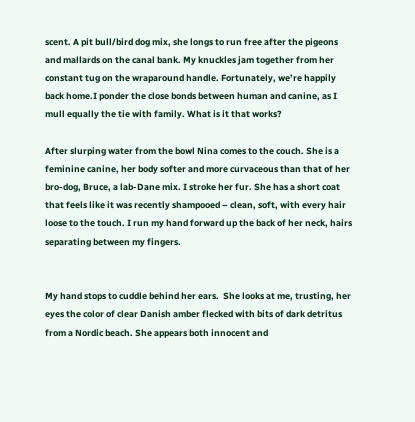scent. A pit bull/bird dog mix, she longs to run free after the pigeons and mallards on the canal bank. My knuckles jam together from her constant tug on the wraparound handle. Fortunately, we’re happily back home.I ponder the close bonds between human and canine, as I mull equally the tie with family. What is it that works?

After slurping water from the bowl Nina comes to the couch. She is a feminine canine, her body softer and more curvaceous than that of her bro-dog, Bruce, a lab-Dane mix. I stroke her fur. She has a short coat that feels like it was recently shampooed – clean, soft, with every hair loose to the touch. I run my hand forward up the back of her neck, hairs separating between my fingers.


My hand stops to cuddle behind her ears.  She looks at me, trusting, her eyes the color of clear Danish amber flecked with bits of dark detritus from a Nordic beach. She appears both innocent and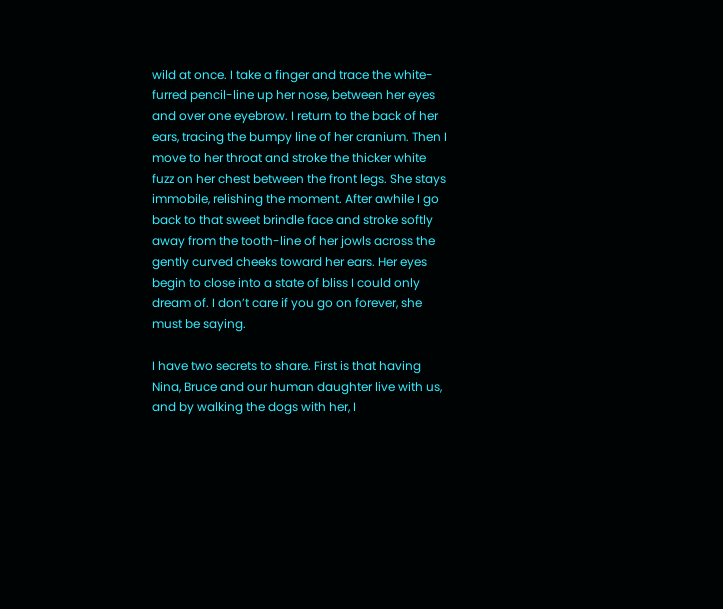wild at once. I take a finger and trace the white-furred pencil-line up her nose, between her eyes and over one eyebrow. I return to the back of her ears, tracing the bumpy line of her cranium. Then I move to her throat and stroke the thicker white fuzz on her chest between the front legs. She stays immobile, relishing the moment. After awhile I go back to that sweet brindle face and stroke softly away from the tooth-line of her jowls across the gently curved cheeks toward her ears. Her eyes begin to close into a state of bliss I could only dream of. I don’t care if you go on forever, she must be saying.

I have two secrets to share. First is that having Nina, Bruce and our human daughter live with us, and by walking the dogs with her, I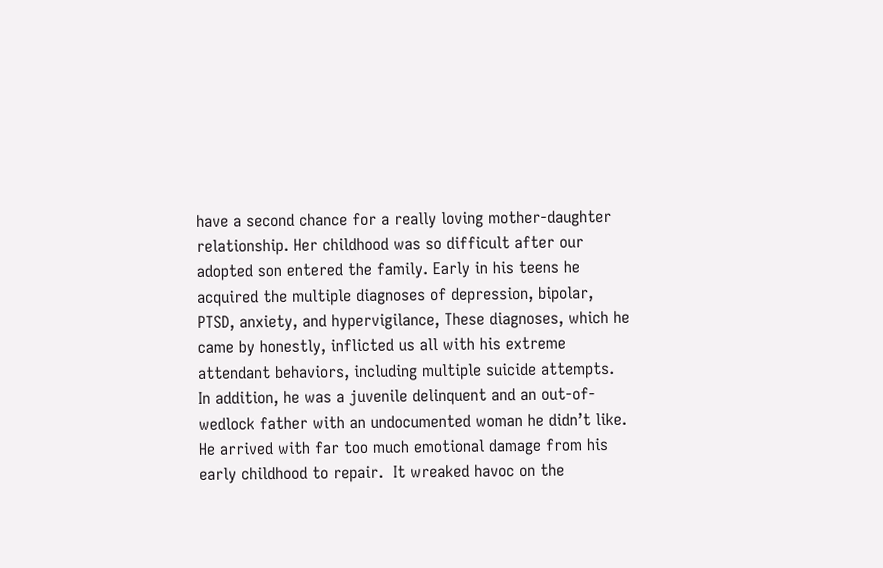have a second chance for a really loving mother-daughter relationship. Her childhood was so difficult after our adopted son entered the family. Early in his teens he acquired the multiple diagnoses of depression, bipolar, PTSD, anxiety, and hypervigilance, These diagnoses, which he  came by honestly, inflicted us all with his extreme attendant behaviors, including multiple suicide attempts. In addition, he was a juvenile delinquent and an out-of-wedlock father with an undocumented woman he didn’t like. He arrived with far too much emotional damage from his early childhood to repair.  It wreaked havoc on the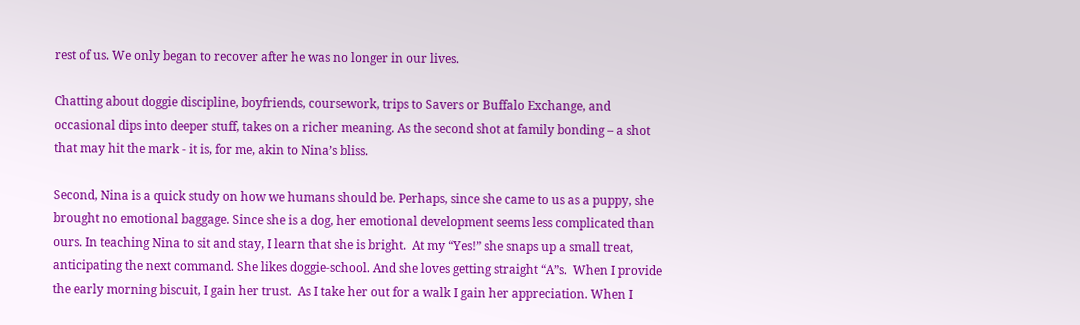rest of us. We only began to recover after he was no longer in our lives.

Chatting about doggie discipline, boyfriends, coursework, trips to Savers or Buffalo Exchange, and occasional dips into deeper stuff, takes on a richer meaning. As the second shot at family bonding – a shot that may hit the mark - it is, for me, akin to Nina’s bliss.

Second, Nina is a quick study on how we humans should be. Perhaps, since she came to us as a puppy, she brought no emotional baggage. Since she is a dog, her emotional development seems less complicated than ours. In teaching Nina to sit and stay, I learn that she is bright.  At my “Yes!” she snaps up a small treat, anticipating the next command. She likes doggie-school. And she loves getting straight “A”s.  When I provide the early morning biscuit, I gain her trust.  As I take her out for a walk I gain her appreciation. When I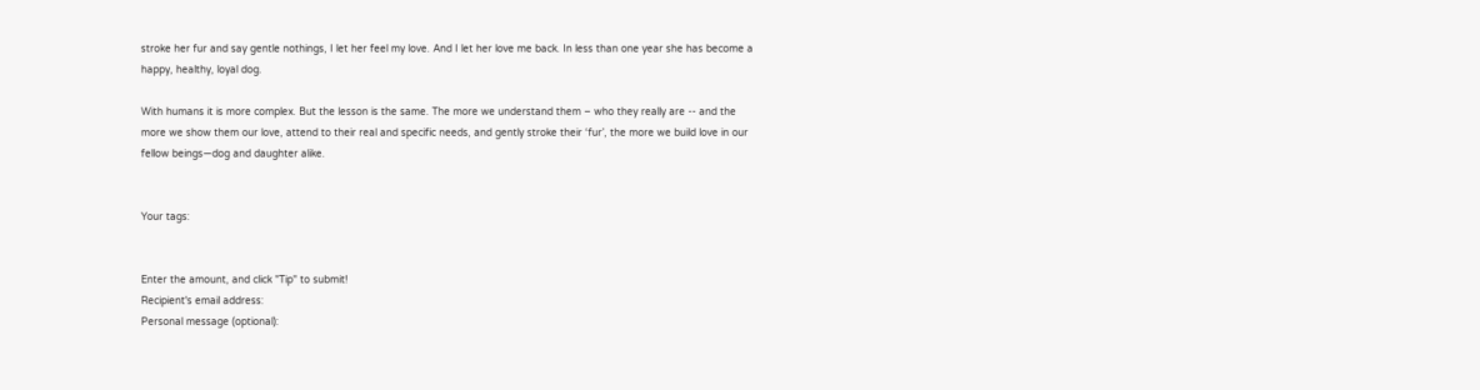stroke her fur and say gentle nothings, I let her feel my love. And I let her love me back. In less than one year she has become a happy, healthy, loyal dog.

With humans it is more complex. But the lesson is the same. The more we understand them – who they really are -- and the more we show them our love, attend to their real and specific needs, and gently stroke their ‘fur’, the more we build love in our fellow beings—dog and daughter alike.


Your tags:


Enter the amount, and click "Tip" to submit!
Recipient's email address:
Personal message (optional):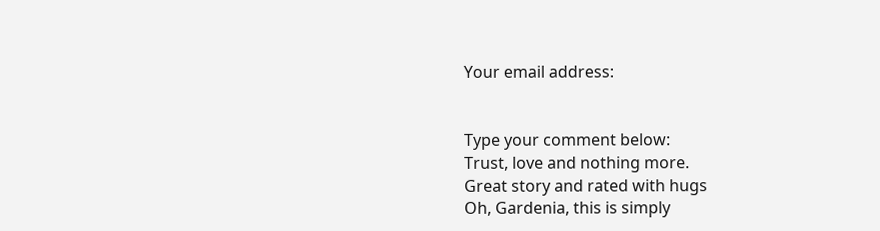Your email address:


Type your comment below:
Trust, love and nothing more.
Great story and rated with hugs
Oh, Gardenia, this is simply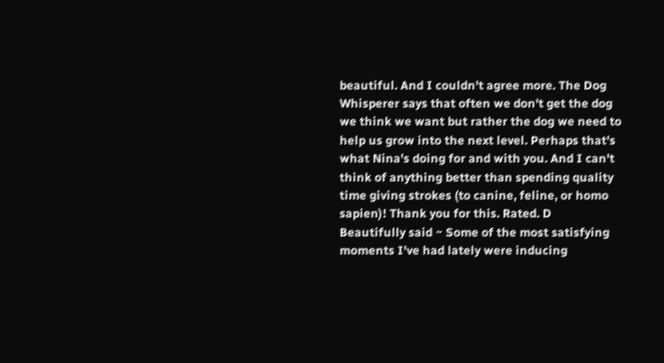beautiful. And I couldn't agree more. The Dog Whisperer says that often we don't get the dog we think we want but rather the dog we need to help us grow into the next level. Perhaps that's what Nina's doing for and with you. And I can't think of anything better than spending quality time giving strokes (to canine, feline, or homo sapien)! Thank you for this. Rated. D
Beautifully said ~ Some of the most satisfying moments I've had lately were inducing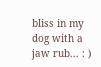bliss in my dog with a jaw rub... : )